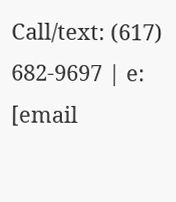Call/text: (617) 682-9697 | e: [email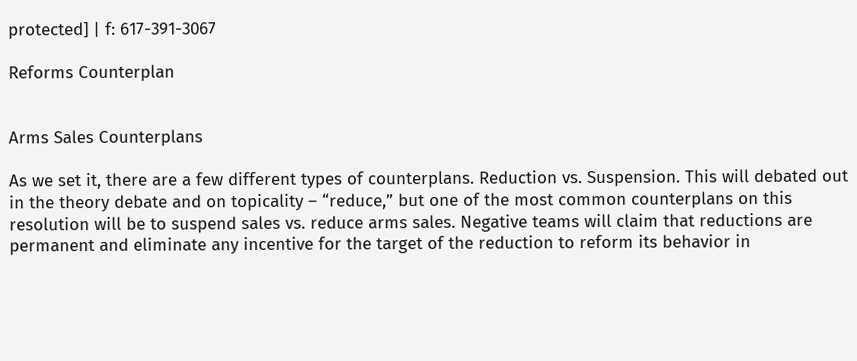protected] | f: 617-391-3067

Reforms Counterplan


Arms Sales Counterplans

As we set it, there are a few different types of counterplans. Reduction vs. Suspension. This will debated out in the theory debate and on topicality – “reduce,” but one of the most common counterplans on this resolution will be to suspend sales vs. reduce arms sales. Negative teams will claim that reductions are permanent and eliminate any incentive for the target of the reduction to reform its behavior in